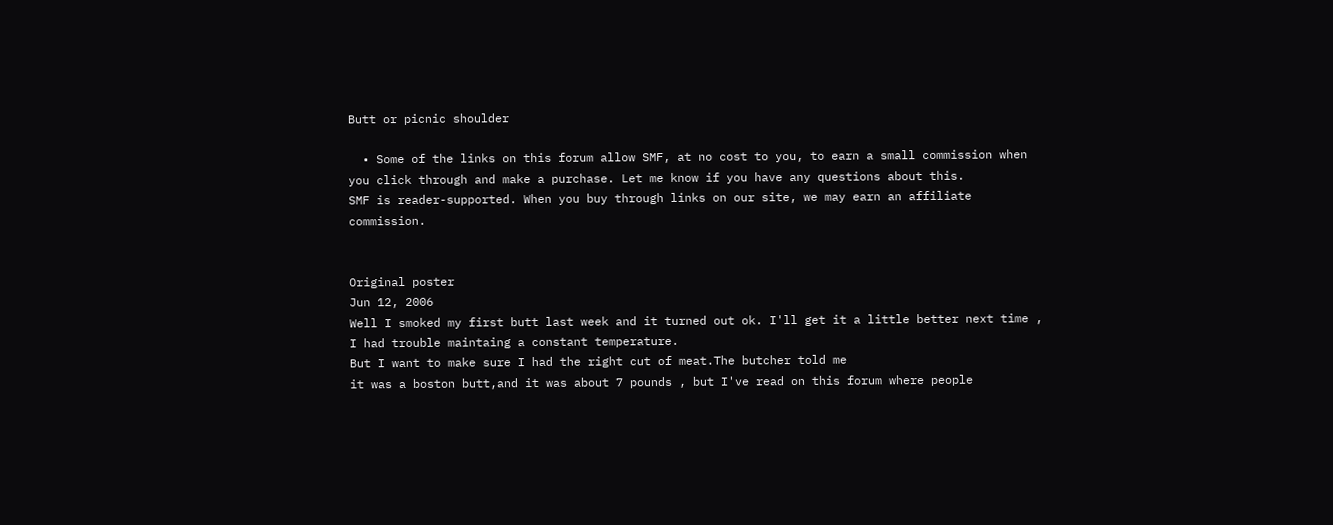Butt or picnic shoulder

  • Some of the links on this forum allow SMF, at no cost to you, to earn a small commission when you click through and make a purchase. Let me know if you have any questions about this.
SMF is reader-supported. When you buy through links on our site, we may earn an affiliate commission.


Original poster
Jun 12, 2006
Well I smoked my first butt last week and it turned out ok. I'll get it a little better next time , I had trouble maintaing a constant temperature.
But I want to make sure I had the right cut of meat.The butcher told me
it was a boston butt,and it was about 7 pounds , but I've read on this forum where people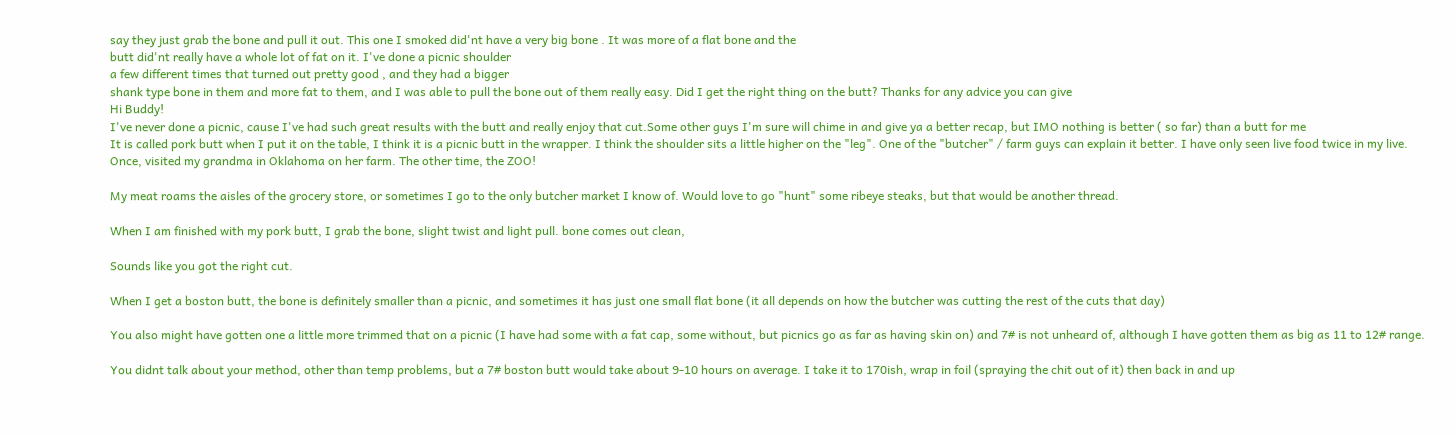say they just grab the bone and pull it out. This one I smoked did'nt have a very big bone . It was more of a flat bone and the
butt did'nt really have a whole lot of fat on it. I've done a picnic shoulder
a few different times that turned out pretty good , and they had a bigger
shank type bone in them and more fat to them, and I was able to pull the bone out of them really easy. Did I get the right thing on the butt? Thanks for any advice you can give
Hi Buddy!
I've never done a picnic, cause I've had such great results with the butt and really enjoy that cut.Some other guys I'm sure will chime in and give ya a better recap, but IMO nothing is better ( so far) than a butt for me
It is called pork butt when I put it on the table, I think it is a picnic butt in the wrapper. I think the shoulder sits a little higher on the "leg". One of the "butcher" / farm guys can explain it better. I have only seen live food twice in my live. Once, visited my grandma in Oklahoma on her farm. The other time, the ZOO!

My meat roams the aisles of the grocery store, or sometimes I go to the only butcher market I know of. Would love to go "hunt" some ribeye steaks, but that would be another thread.

When I am finished with my pork butt, I grab the bone, slight twist and light pull. bone comes out clean,

Sounds like you got the right cut.

When I get a boston butt, the bone is definitely smaller than a picnic, and sometimes it has just one small flat bone (it all depends on how the butcher was cutting the rest of the cuts that day)

You also might have gotten one a little more trimmed that on a picnic (I have had some with a fat cap, some without, but picnics go as far as having skin on) and 7# is not unheard of, although I have gotten them as big as 11 to 12# range.

You didnt talk about your method, other than temp problems, but a 7# boston butt would take about 9-10 hours on average. I take it to 170ish, wrap in foil (spraying the chit out of it) then back in and up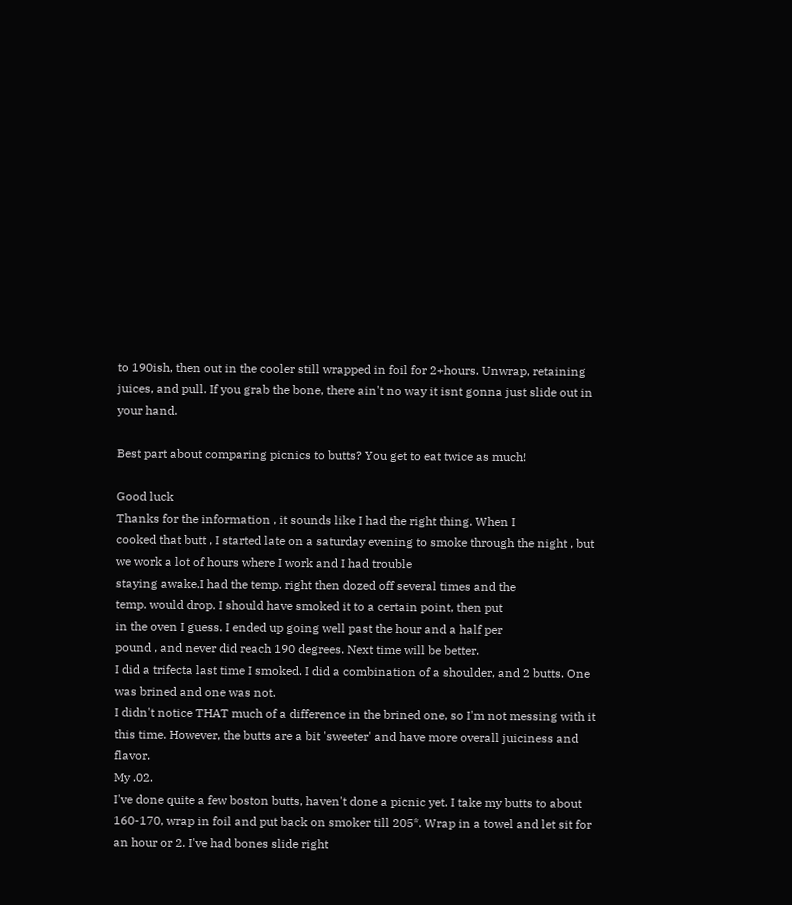to 190ish, then out in the cooler still wrapped in foil for 2+hours. Unwrap, retaining juices, and pull. If you grab the bone, there ain't no way it isnt gonna just slide out in your hand.

Best part about comparing picnics to butts? You get to eat twice as much!

Good luck
Thanks for the information , it sounds like I had the right thing. When I
cooked that butt , I started late on a saturday evening to smoke through the night , but we work a lot of hours where I work and I had trouble
staying awake.I had the temp. right then dozed off several times and the
temp. would drop. I should have smoked it to a certain point, then put
in the oven I guess. I ended up going well past the hour and a half per
pound , and never did reach 190 degrees. Next time will be better.
I did a trifecta last time I smoked. I did a combination of a shoulder, and 2 butts. One was brined and one was not.
I didn't notice THAT much of a difference in the brined one, so I'm not messing with it this time. However, the butts are a bit 'sweeter' and have more overall juiciness and flavor.
My .02.
I've done quite a few boston butts, haven't done a picnic yet. I take my butts to about 160-170, wrap in foil and put back on smoker till 205*. Wrap in a towel and let sit for an hour or 2. I've had bones slide right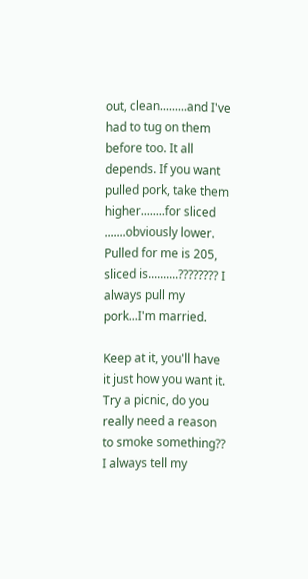out, clean.........and I've had to tug on them before too. It all depends. If you want pulled pork, take them higher........for sliced .......obviously lower. Pulled for me is 205, sliced is..........???????? I always pull my pork...I'm married.

Keep at it, you'll have it just how you want it. Try a picnic, do you really need a reason to smoke something?? I always tell my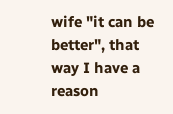wife "it can be better", that way I have a reason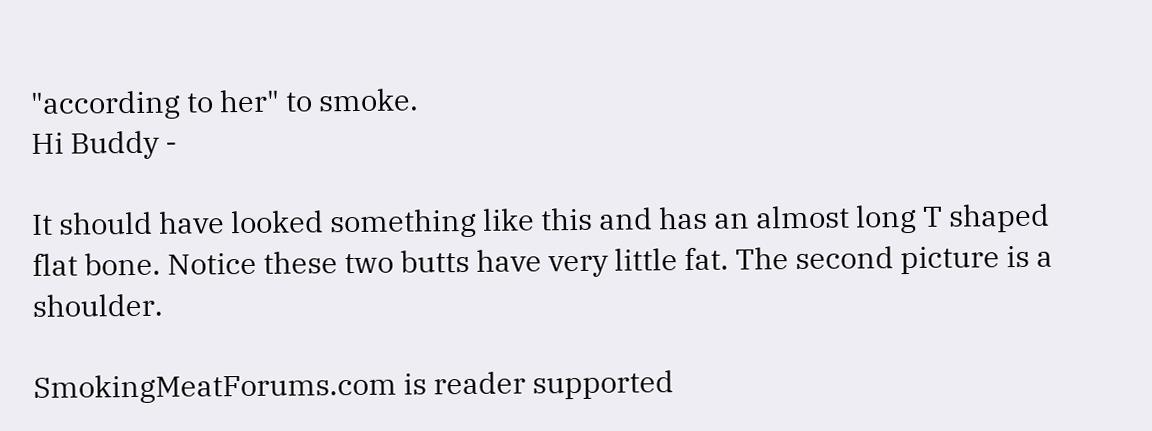"according to her" to smoke.
Hi Buddy -

It should have looked something like this and has an almost long T shaped flat bone. Notice these two butts have very little fat. The second picture is a shoulder.

SmokingMeatForums.com is reader supported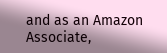and as an Amazon Associate,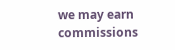we may earn commissions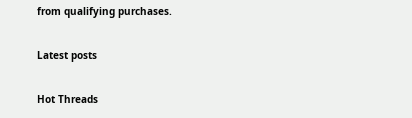from qualifying purchases.

Latest posts

Hot Threads